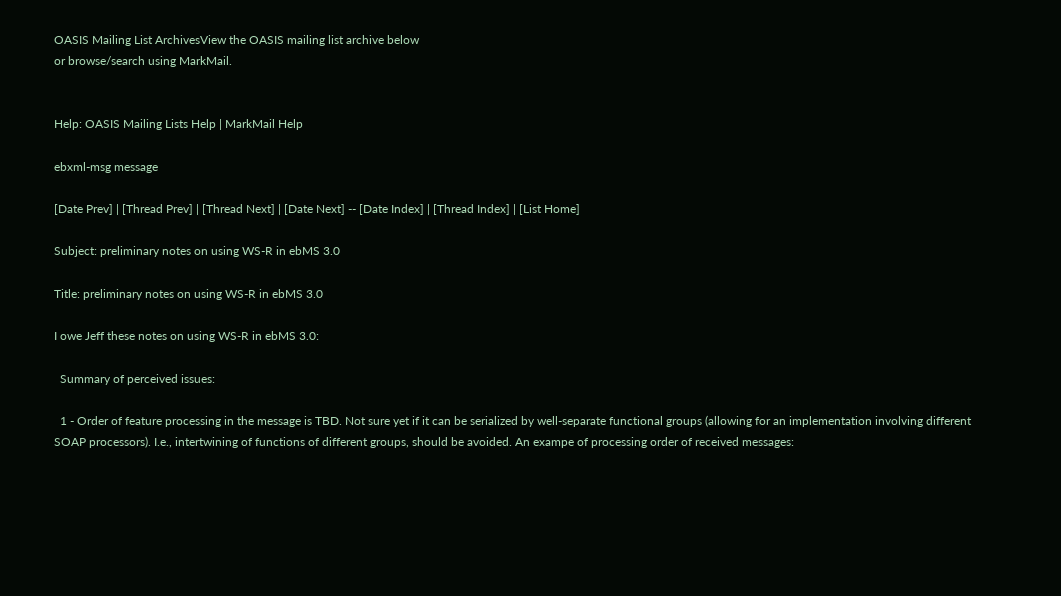OASIS Mailing List ArchivesView the OASIS mailing list archive below
or browse/search using MarkMail.


Help: OASIS Mailing Lists Help | MarkMail Help

ebxml-msg message

[Date Prev] | [Thread Prev] | [Thread Next] | [Date Next] -- [Date Index] | [Thread Index] | [List Home]

Subject: preliminary notes on using WS-R in ebMS 3.0

Title: preliminary notes on using WS-R in ebMS 3.0

I owe Jeff these notes on using WS-R in ebMS 3.0:

  Summary of perceived issues:

  1 - Order of feature processing in the message is TBD. Not sure yet if it can be serialized by well-separate functional groups (allowing for an implementation involving different SOAP processors). I.e., intertwining of functions of different groups, should be avoided. An exampe of processing order of received messages: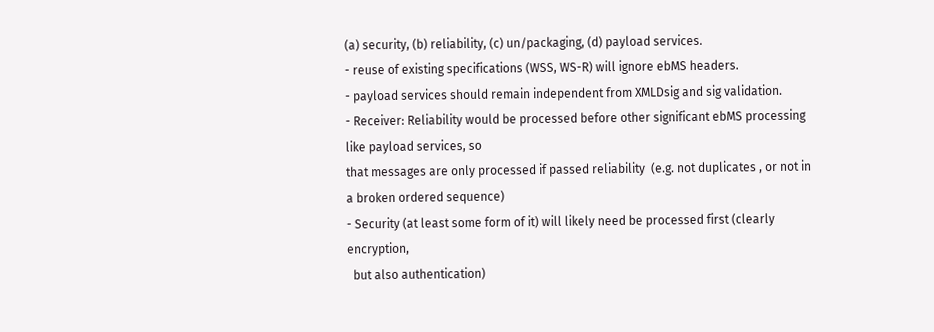(a) security, (b) reliability, (c) un/packaging, (d) payload services.
- reuse of existing specifications (WSS, WS-R) will ignore ebMS headers.
- payload services should remain independent from XMLDsig and sig validation.
- Receiver: Reliability would be processed before other significant ebMS processing like payload services, so
that messages are only processed if passed reliability  (e.g. not duplicates , or not in a broken ordered sequence)
- Security (at least some form of it) will likely need be processed first (clearly encryption,
  but also authentication)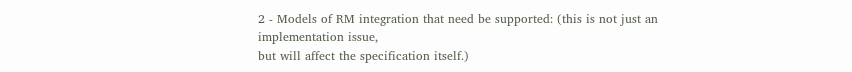2 - Models of RM integration that need be supported: (this is not just an implementation issue,
but will affect the specification itself.)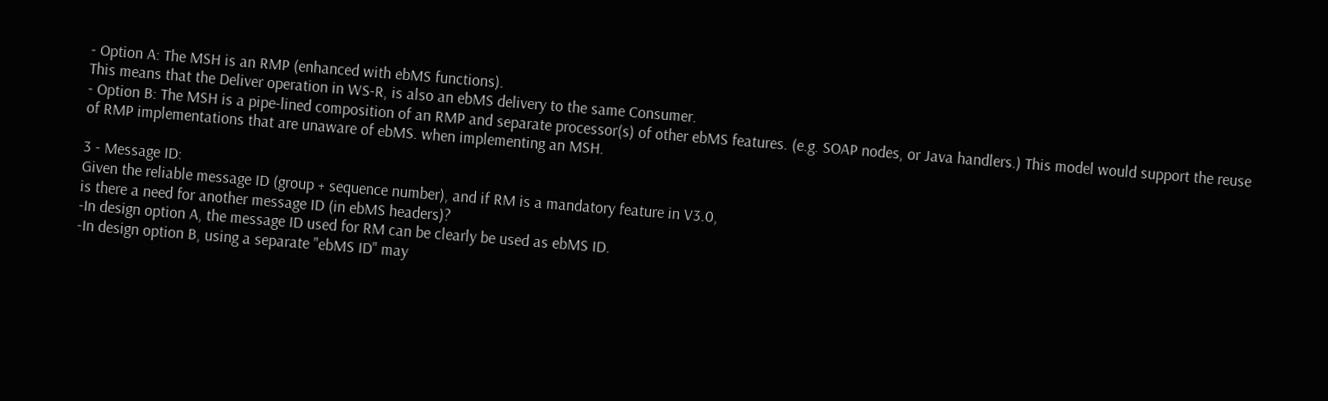- Option A: The MSH is an RMP (enhanced with ebMS functions).
This means that the Deliver operation in WS-R, is also an ebMS delivery to the same Consumer.
- Option B: The MSH is a pipe-lined composition of an RMP and separate processor(s) of other ebMS features. (e.g. SOAP nodes, or Java handlers.) This model would support the reuse of RMP implementations that are unaware of ebMS. when implementing an MSH.

3 - Message ID:
Given the reliable message ID (group + sequence number), and if RM is a mandatory feature in V3.0,
is there a need for another message ID (in ebMS headers)?
-In design option A, the message ID used for RM can be clearly be used as ebMS ID.
-In design option B, using a separate "ebMS ID" may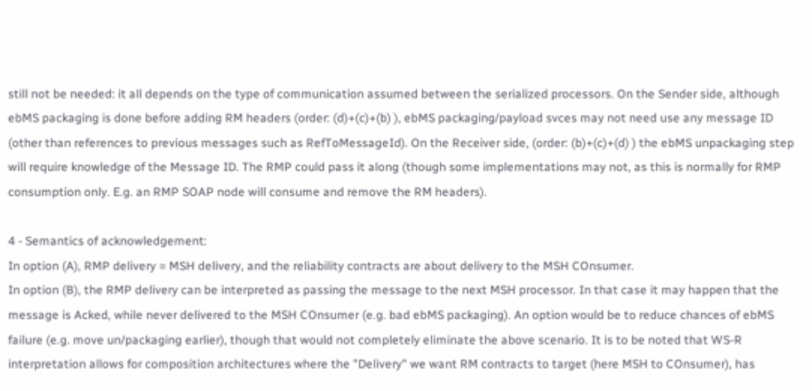still not be needed: it all depends on the type of communication assumed between the serialized processors. On the Sender side, although ebMS packaging is done before adding RM headers (order: (d)+(c)+(b) ), ebMS packaging/payload svces may not need use any message ID (other than references to previous messages such as RefToMessageId). On the Receiver side, (order: (b)+(c)+(d) ) the ebMS unpackaging step will require knowledge of the Message ID. The RMP could pass it along (though some implementations may not, as this is normally for RMP consumption only. E.g. an RMP SOAP node will consume and remove the RM headers).

4 - Semantics of acknowledgement:
In option (A), RMP delivery = MSH delivery, and the reliability contracts are about delivery to the MSH COnsumer.
In option (B), the RMP delivery can be interpreted as passing the message to the next MSH processor. In that case it may happen that the message is Acked, while never delivered to the MSH COnsumer (e.g. bad ebMS packaging). An option would be to reduce chances of ebMS failure (e.g. move un/packaging earlier), though that would not completely eliminate the above scenario. It is to be noted that WS-R interpretation allows for composition architectures where the "Delivery" we want RM contracts to target (here MSH to COnsumer), has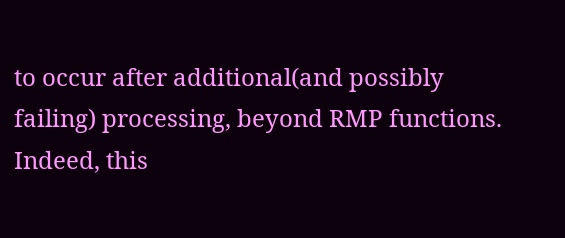to occur after additional(and possibly failing) processing, beyond RMP functions. Indeed, this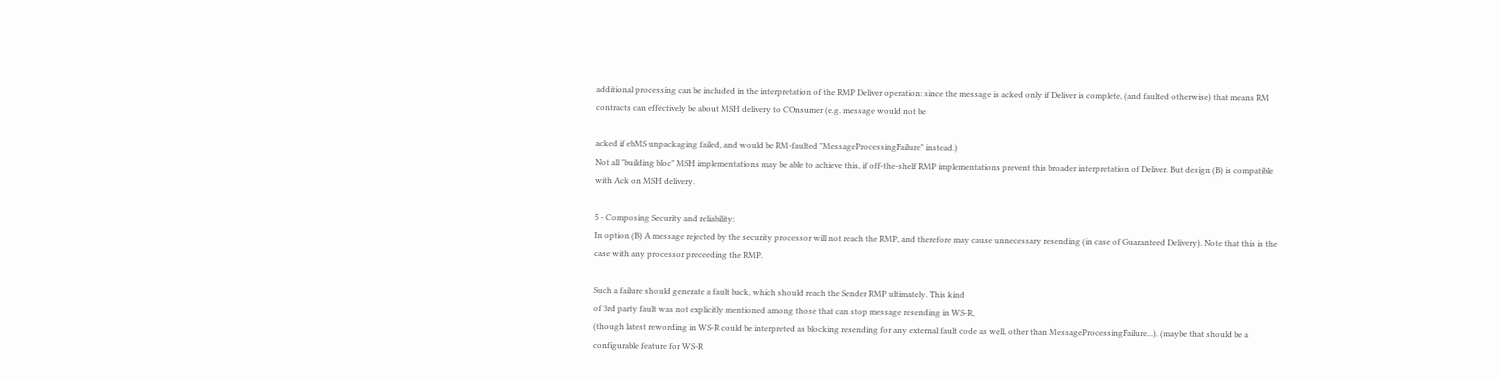additional processing can be included in the interpretation of the RMP Deliver operation: since the message is acked only if Deliver is complete, (and faulted otherwise) that means RM contracts can effectively be about MSH delivery to COnsumer (e.g. message would not be

acked if ebMS unpackaging failed, and would be RM-faulted "MessageProcessingFailure" instead.)
Not all "building bloc" MSH implementations may be able to achieve this, if off-the-shelf RMP implementations prevent this broader interpretation of Deliver. But design (B) is compatible with Ack on MSH delivery.

5 - Composing Security and reliability:
In option (B) A message rejected by the security processor will not reach the RMP, and therefore may cause unnecessary resending (in case of Guaranteed Delivery). Note that this is the case with any processor preceeding the RMP.

Such a failure should generate a fault back, which should reach the Sender RMP ultimately. This kind
of 3rd party fault was not explicitly mentioned among those that can stop message resending in WS-R,
(though latest rewording in WS-R could be interpreted as blocking resending for any external fault code as well, other than MessageProcessingFailure...). (maybe that should be a configurable feature for WS-R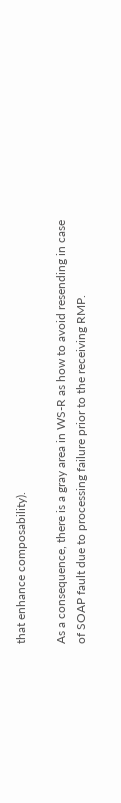that enhance composability).

As a consequence, there is a gray area in WS-R as how to avoid resending in case
of SOAP fault due to processing failure prior to the receiving RMP.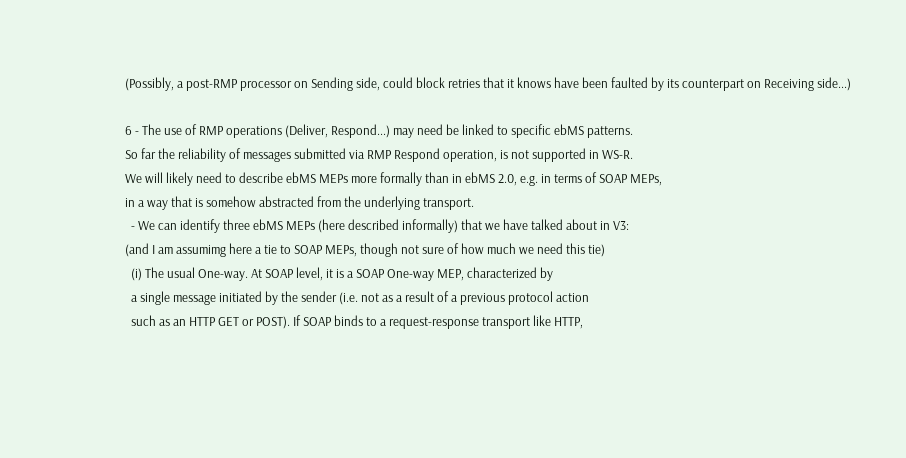(Possibly, a post-RMP processor on Sending side, could block retries that it knows have been faulted by its counterpart on Receiving side...)

6 - The use of RMP operations (Deliver, Respond...) may need be linked to specific ebMS patterns.
So far the reliability of messages submitted via RMP Respond operation, is not supported in WS-R.
We will likely need to describe ebMS MEPs more formally than in ebMS 2.0, e.g. in terms of SOAP MEPs,
in a way that is somehow abstracted from the underlying transport.
  - We can identify three ebMS MEPs (here described informally) that we have talked about in V3:
(and I am assumimg here a tie to SOAP MEPs, though not sure of how much we need this tie)
  (i) The usual One-way. At SOAP level, it is a SOAP One-way MEP, characterized by
  a single message initiated by the sender (i.e. not as a result of a previous protocol action
  such as an HTTP GET or POST). If SOAP binds to a request-response transport like HTTP,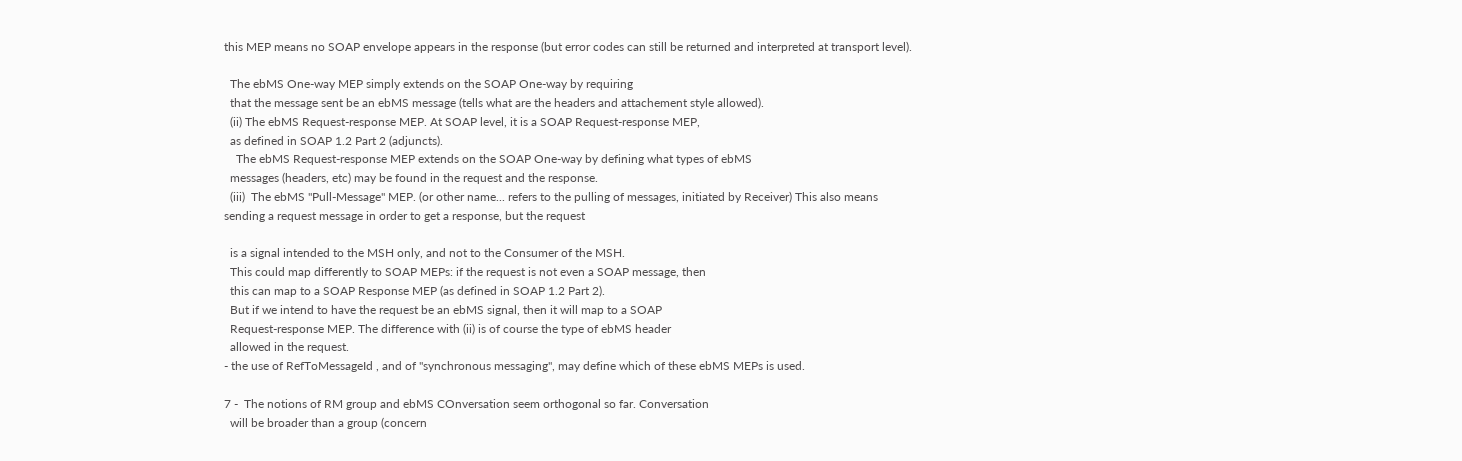this MEP means no SOAP envelope appears in the response (but error codes can still be returned and interpreted at transport level).

  The ebMS One-way MEP simply extends on the SOAP One-way by requiring
  that the message sent be an ebMS message (tells what are the headers and attachement style allowed).
  (ii) The ebMS Request-response MEP. At SOAP level, it is a SOAP Request-response MEP,
  as defined in SOAP 1.2 Part 2 (adjuncts).
    The ebMS Request-response MEP extends on the SOAP One-way by defining what types of ebMS
  messages (headers, etc) may be found in the request and the response.
  (iii)  The ebMS "Pull-Message" MEP. (or other name... refers to the pulling of messages, initiated by Receiver) This also means sending a request message in order to get a response, but the request

  is a signal intended to the MSH only, and not to the Consumer of the MSH.
  This could map differently to SOAP MEPs: if the request is not even a SOAP message, then
  this can map to a SOAP Response MEP (as defined in SOAP 1.2 Part 2).
  But if we intend to have the request be an ebMS signal, then it will map to a SOAP
  Request-response MEP. The difference with (ii) is of course the type of ebMS header
  allowed in the request.
- the use of RefToMessageId , and of "synchronous messaging", may define which of these ebMS MEPs is used.

7 -  The notions of RM group and ebMS COnversation seem orthogonal so far. Conversation
  will be broader than a group (concern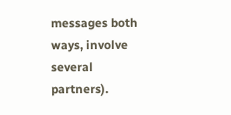messages both ways, involve several partners).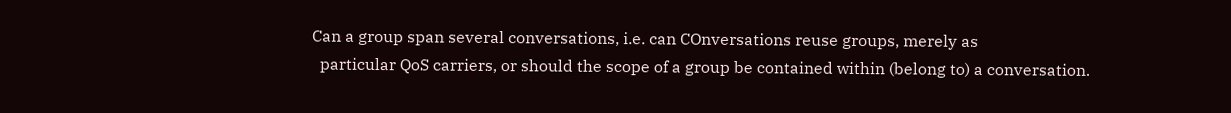Can a group span several conversations, i.e. can COnversations reuse groups, merely as
  particular QoS carriers, or should the scope of a group be contained within (belong to) a conversation.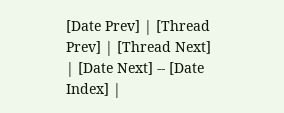[Date Prev] | [Thread Prev] | [Thread Next] | [Date Next] -- [Date Index] |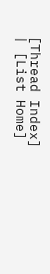[Thread Index] | [List Home]